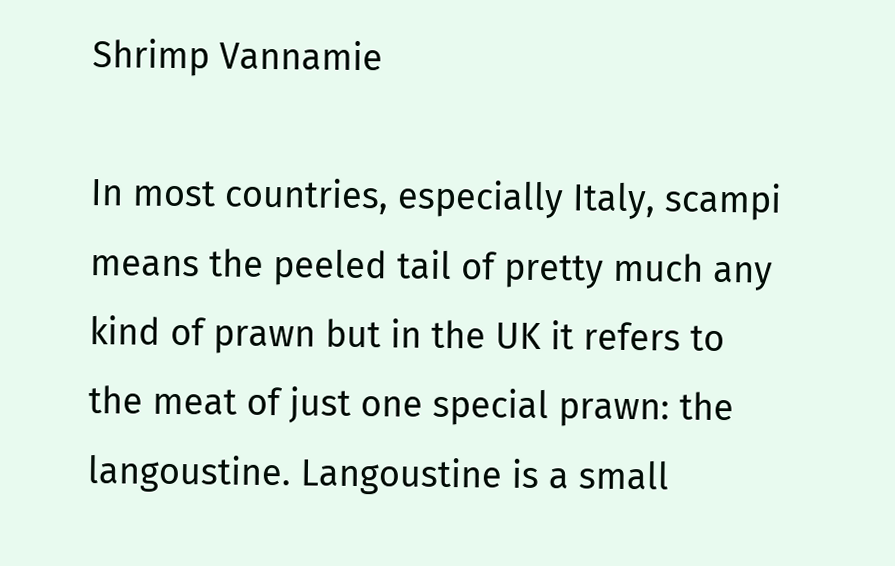Shrimp Vannamie

In most countries, especially Italy, scampi means the peeled tail of pretty much any kind of prawn but in the UK it refers to the meat of just one special prawn: the langoustine. Langoustine is a small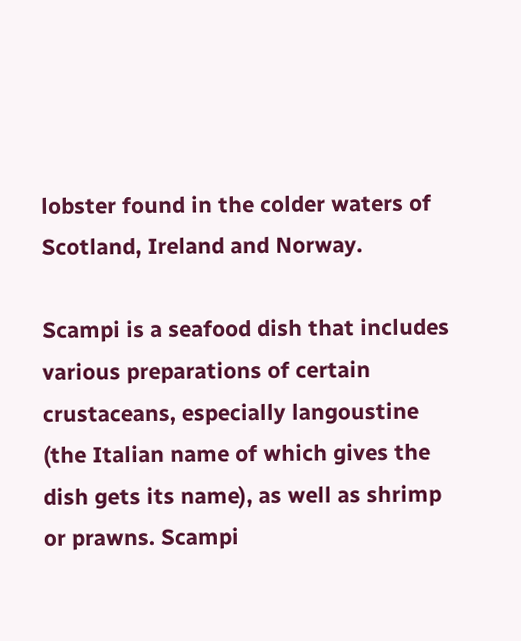lobster found in the colder waters of Scotland, Ireland and Norway.

Scampi is a seafood dish that includes various preparations of certain crustaceans, especially langoustine (the Italian name of which gives the dish gets its name), as well as shrimp or prawns. Scampi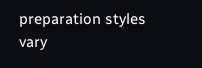preparation styles vary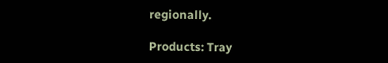regionally.

Products: Tray